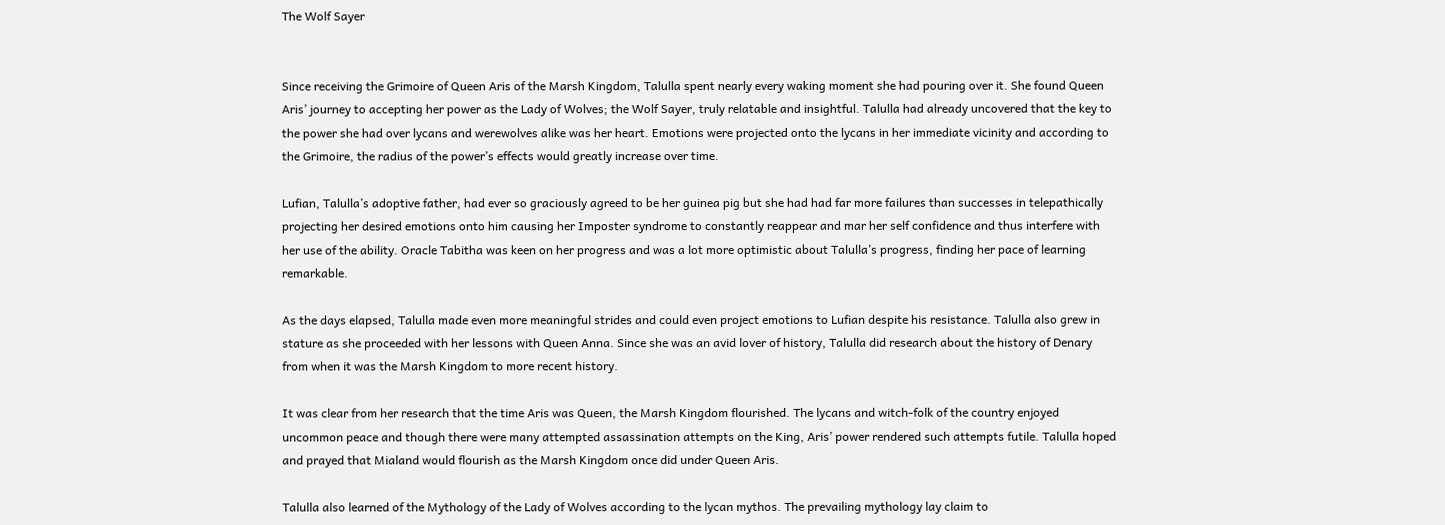The Wolf Sayer


Since receiving the Grimoire of Queen Aris of the Marsh Kingdom, Talulla spent nearly every waking moment she had pouring over it. She found Queen Aris’ journey to accepting her power as the Lady of Wolves; the Wolf Sayer, truly relatable and insightful. Talulla had already uncovered that the key to the power she had over lycans and werewolves alike was her heart. Emotions were projected onto the lycans in her immediate vicinity and according to the Grimoire, the radius of the power’s effects would greatly increase over time.

Lufian, Talulla’s adoptive father, had ever so graciously agreed to be her guinea pig but she had had far more failures than successes in telepathically projecting her desired emotions onto him causing her Imposter syndrome to constantly reappear and mar her self confidence and thus interfere with her use of the ability. Oracle Tabitha was keen on her progress and was a lot more optimistic about Talulla’s progress, finding her pace of learning remarkable.

As the days elapsed, Talulla made even more meaningful strides and could even project emotions to Lufian despite his resistance. Talulla also grew in stature as she proceeded with her lessons with Queen Anna. Since she was an avid lover of history, Talulla did research about the history of Denary from when it was the Marsh Kingdom to more recent history.

It was clear from her research that the time Aris was Queen, the Marsh Kingdom flourished. The lycans and witch-folk of the country enjoyed uncommon peace and though there were many attempted assassination attempts on the King, Aris’ power rendered such attempts futile. Talulla hoped and prayed that Mialand would flourish as the Marsh Kingdom once did under Queen Aris.

Talulla also learned of the Mythology of the Lady of Wolves according to the lycan mythos. The prevailing mythology lay claim to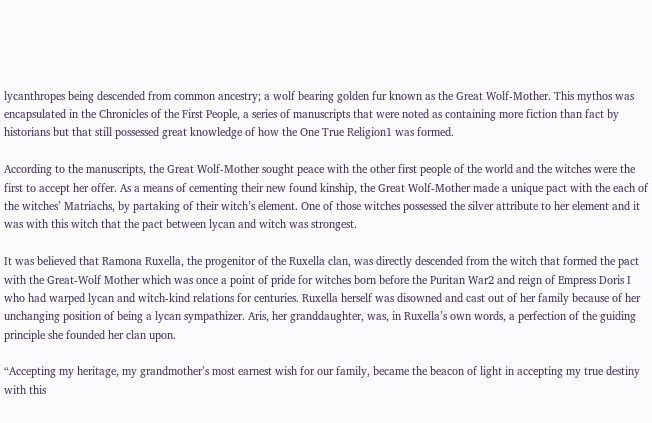lycanthropes being descended from common ancestry; a wolf bearing golden fur known as the Great Wolf-Mother. This mythos was encapsulated in the Chronicles of the First People, a series of manuscripts that were noted as containing more fiction than fact by historians but that still possessed great knowledge of how the One True Religion1 was formed.

According to the manuscripts, the Great Wolf-Mother sought peace with the other first people of the world and the witches were the first to accept her offer. As a means of cementing their new found kinship, the Great Wolf-Mother made a unique pact with the each of the witches’ Matriachs, by partaking of their witch’s element. One of those witches possessed the silver attribute to her element and it was with this witch that the pact between lycan and witch was strongest.

It was believed that Ramona Ruxella, the progenitor of the Ruxella clan, was directly descended from the witch that formed the pact with the Great-Wolf Mother which was once a point of pride for witches born before the Puritan War2 and reign of Empress Doris I who had warped lycan and witch-kind relations for centuries. Ruxella herself was disowned and cast out of her family because of her unchanging position of being a lycan sympathizer. Aris, her granddaughter, was, in Ruxella’s own words, a perfection of the guiding principle she founded her clan upon.

“Accepting my heritage, my grandmother’s most earnest wish for our family, became the beacon of light in accepting my true destiny with this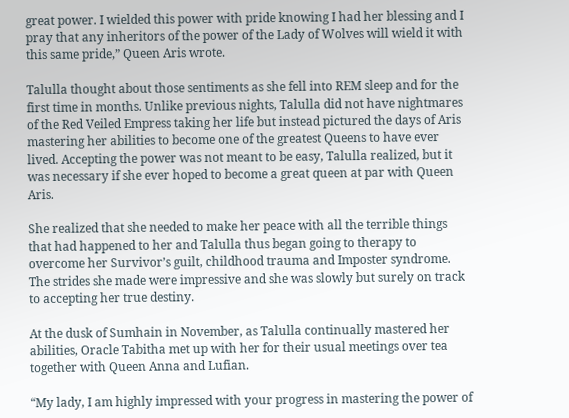great power. I wielded this power with pride knowing I had her blessing and I pray that any inheritors of the power of the Lady of Wolves will wield it with this same pride,” Queen Aris wrote.

Talulla thought about those sentiments as she fell into REM sleep and for the first time in months. Unlike previous nights, Talulla did not have nightmares of the Red Veiled Empress taking her life but instead pictured the days of Aris mastering her abilities to become one of the greatest Queens to have ever lived. Accepting the power was not meant to be easy, Talulla realized, but it was necessary if she ever hoped to become a great queen at par with Queen Aris.

She realized that she needed to make her peace with all the terrible things that had happened to her and Talulla thus began going to therapy to overcome her Survivor’s guilt, childhood trauma and Imposter syndrome. The strides she made were impressive and she was slowly but surely on track to accepting her true destiny.

At the dusk of Sumhain in November, as Talulla continually mastered her abilities, Oracle Tabitha met up with her for their usual meetings over tea together with Queen Anna and Lufian.

“My lady, I am highly impressed with your progress in mastering the power of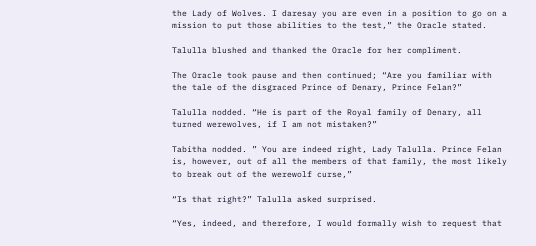the Lady of Wolves. I daresay you are even in a position to go on a mission to put those abilities to the test,” the Oracle stated.

Talulla blushed and thanked the Oracle for her compliment.

The Oracle took pause and then continued; “Are you familiar with the tale of the disgraced Prince of Denary, Prince Felan?”

Talulla nodded. “He is part of the Royal family of Denary, all turned werewolves, if I am not mistaken?”

Tabitha nodded. ” You are indeed right, Lady Talulla. Prince Felan is, however, out of all the members of that family, the most likely to break out of the werewolf curse,”

“Is that right?” Talulla asked surprised.

“Yes, indeed, and therefore, I would formally wish to request that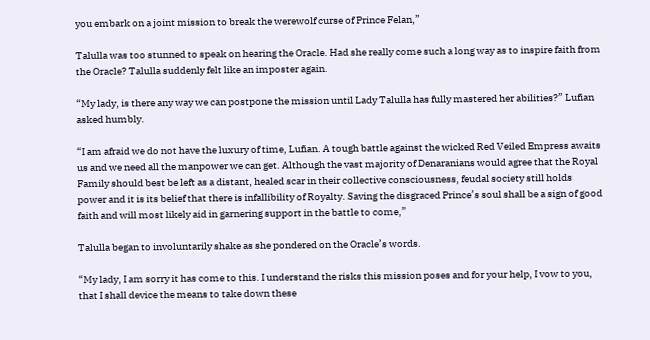you embark on a joint mission to break the werewolf curse of Prince Felan,”

Talulla was too stunned to speak on hearing the Oracle. Had she really come such a long way as to inspire faith from the Oracle? Talulla suddenly felt like an imposter again.

“My lady, is there any way we can postpone the mission until Lady Talulla has fully mastered her abilities?” Lufian asked humbly.

“I am afraid we do not have the luxury of time, Lufian. A tough battle against the wicked Red Veiled Empress awaits us and we need all the manpower we can get. Although the vast majority of Denaranians would agree that the Royal Family should best be left as a distant, healed scar in their collective consciousness, feudal society still holds power and it is its belief that there is infallibility of Royalty. Saving the disgraced Prince’s soul shall be a sign of good faith and will most likely aid in garnering support in the battle to come,”

Talulla began to involuntarily shake as she pondered on the Oracle’s words.

“My lady, I am sorry it has come to this. I understand the risks this mission poses and for your help, I vow to you, that I shall device the means to take down these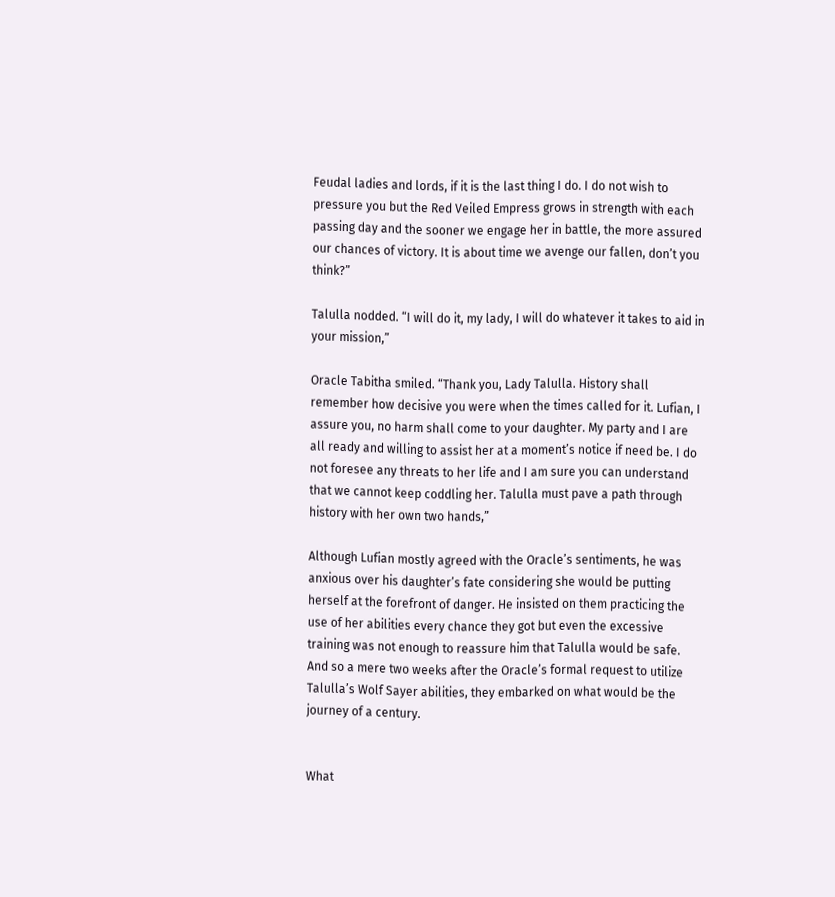Feudal ladies and lords, if it is the last thing I do. I do not wish to pressure you but the Red Veiled Empress grows in strength with each passing day and the sooner we engage her in battle, the more assured our chances of victory. It is about time we avenge our fallen, don’t you think?”

Talulla nodded. “I will do it, my lady, I will do whatever it takes to aid in your mission,”

Oracle Tabitha smiled. “Thank you, Lady Talulla. History shall remember how decisive you were when the times called for it. Lufian, I assure you, no harm shall come to your daughter. My party and I are all ready and willing to assist her at a moment’s notice if need be. I do not foresee any threats to her life and I am sure you can understand that we cannot keep coddling her. Talulla must pave a path through history with her own two hands,”

Although Lufian mostly agreed with the Oracle’s sentiments, he was anxious over his daughter’s fate considering she would be putting herself at the forefront of danger. He insisted on them practicing the use of her abilities every chance they got but even the excessive training was not enough to reassure him that Talulla would be safe. And so a mere two weeks after the Oracle’s formal request to utilize Talulla’s Wolf Sayer abilities, they embarked on what would be the journey of a century.


What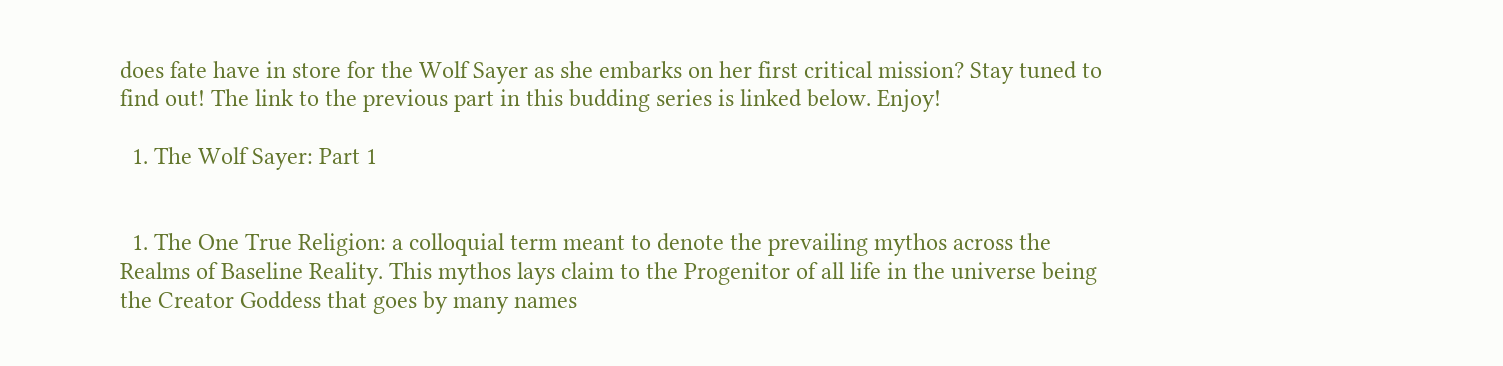does fate have in store for the Wolf Sayer as she embarks on her first critical mission? Stay tuned to find out! The link to the previous part in this budding series is linked below. Enjoy!

  1. The Wolf Sayer: Part 1


  1. The One True Religion: a colloquial term meant to denote the prevailing mythos across the Realms of Baseline Reality. This mythos lays claim to the Progenitor of all life in the universe being the Creator Goddess that goes by many names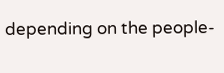depending on the people-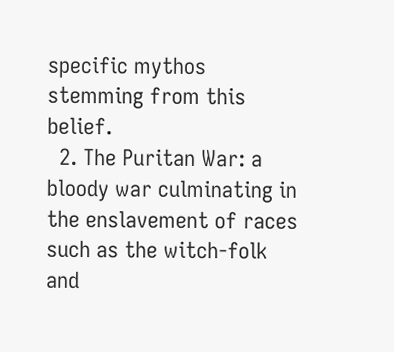specific mythos stemming from this belief.
  2. The Puritan War: a bloody war culminating in the enslavement of races such as the witch-folk and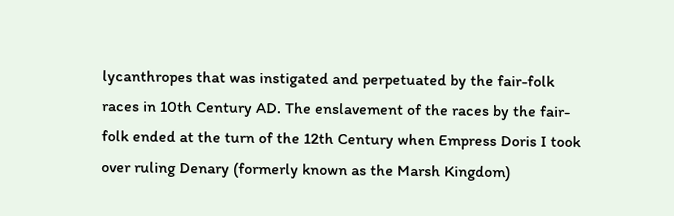lycanthropes that was instigated and perpetuated by the fair-folk races in 10th Century AD. The enslavement of the races by the fair-folk ended at the turn of the 12th Century when Empress Doris I took over ruling Denary (formerly known as the Marsh Kingdom)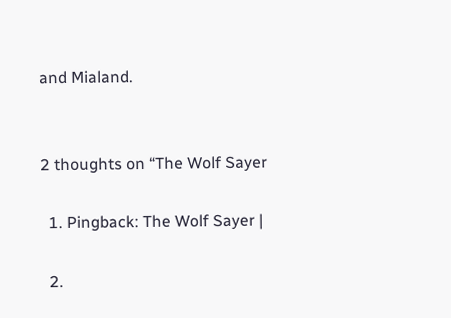and Mialand.


2 thoughts on “The Wolf Sayer

  1. Pingback: The Wolf Sayer |

  2.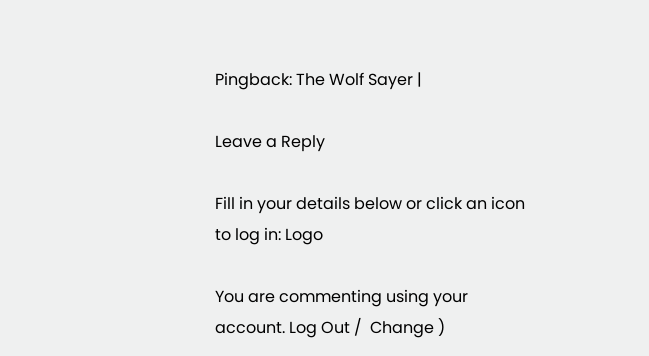Pingback: The Wolf Sayer |

Leave a Reply

Fill in your details below or click an icon to log in: Logo

You are commenting using your account. Log Out /  Change )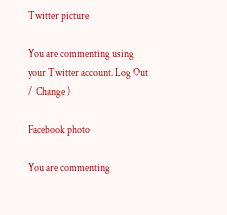Twitter picture

You are commenting using your Twitter account. Log Out /  Change )

Facebook photo

You are commenting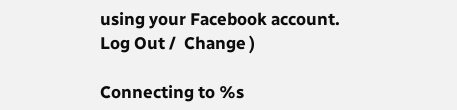using your Facebook account. Log Out /  Change )

Connecting to %s